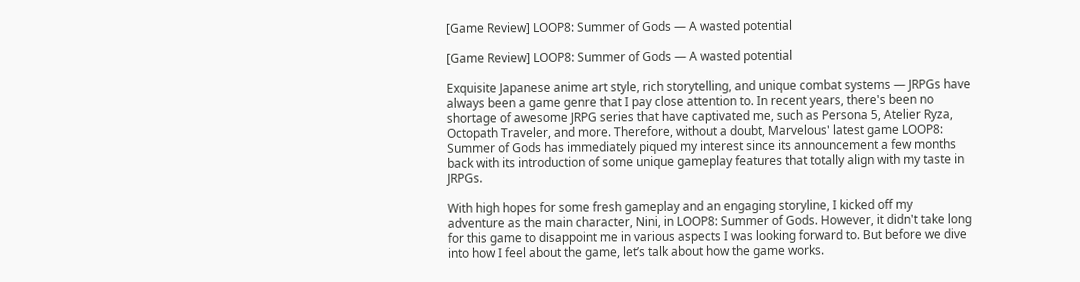[Game Review] LOOP8: Summer of Gods — A wasted potential

[Game Review] LOOP8: Summer of Gods — A wasted potential

Exquisite Japanese anime art style, rich storytelling, and unique combat systems — JRPGs have always been a game genre that I pay close attention to. In recent years, there's been no shortage of awesome JRPG series that have captivated me, such as Persona 5, Atelier Ryza, Octopath Traveler, and more. Therefore, without a doubt, Marvelous' latest game LOOP8: Summer of Gods has immediately piqued my interest since its announcement a few months back with its introduction of some unique gameplay features that totally align with my taste in JRPGs.

With high hopes for some fresh gameplay and an engaging storyline, I kicked off my adventure as the main character, Nini, in LOOP8: Summer of Gods. However, it didn't take long for this game to disappoint me in various aspects I was looking forward to. But before we dive into how I feel about the game, let’s talk about how the game works.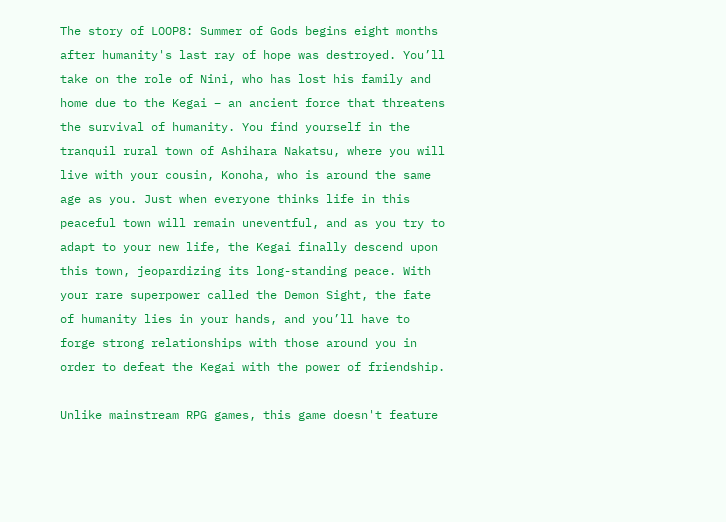The story of LOOP8: Summer of Gods begins eight months after humanity's last ray of hope was destroyed. You’ll take on the role of Nini, who has lost his family and home due to the Kegai – an ancient force that threatens the survival of humanity. You find yourself in the tranquil rural town of Ashihara Nakatsu, where you will live with your cousin, Konoha, who is around the same age as you. Just when everyone thinks life in this peaceful town will remain uneventful, and as you try to adapt to your new life, the Kegai finally descend upon this town, jeopardizing its long-standing peace. With your rare superpower called the Demon Sight, the fate of humanity lies in your hands, and you’ll have to forge strong relationships with those around you in order to defeat the Kegai with the power of friendship.

Unlike mainstream RPG games, this game doesn't feature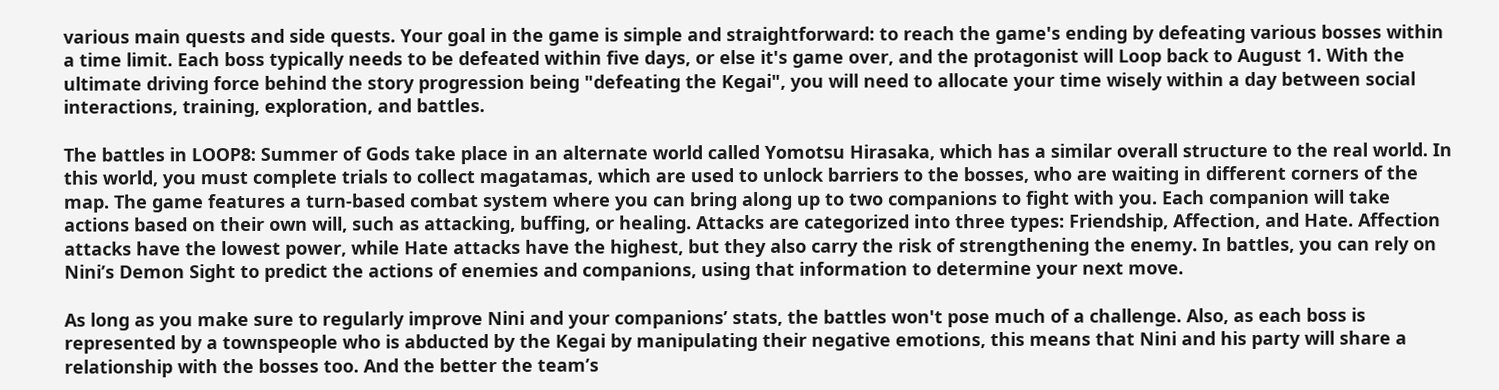various main quests and side quests. Your goal in the game is simple and straightforward: to reach the game's ending by defeating various bosses within a time limit. Each boss typically needs to be defeated within five days, or else it's game over, and the protagonist will Loop back to August 1. With the ultimate driving force behind the story progression being "defeating the Kegai", you will need to allocate your time wisely within a day between social interactions, training, exploration, and battles.

The battles in LOOP8: Summer of Gods take place in an alternate world called Yomotsu Hirasaka, which has a similar overall structure to the real world. In this world, you must complete trials to collect magatamas, which are used to unlock barriers to the bosses, who are waiting in different corners of the map. The game features a turn-based combat system where you can bring along up to two companions to fight with you. Each companion will take actions based on their own will, such as attacking, buffing, or healing. Attacks are categorized into three types: Friendship, Affection, and Hate. Affection attacks have the lowest power, while Hate attacks have the highest, but they also carry the risk of strengthening the enemy. In battles, you can rely on Nini’s Demon Sight to predict the actions of enemies and companions, using that information to determine your next move.

As long as you make sure to regularly improve Nini and your companions’ stats, the battles won't pose much of a challenge. Also, as each boss is represented by a townspeople who is abducted by the Kegai by manipulating their negative emotions, this means that Nini and his party will share a relationship with the bosses too. And the better the team’s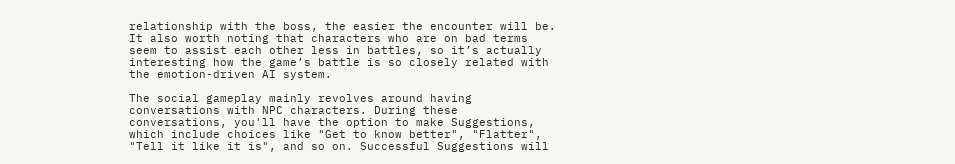relationship with the boss, the easier the encounter will be. It also worth noting that characters who are on bad terms seem to assist each other less in battles, so it’s actually interesting how the game’s battle is so closely related with the emotion-driven AI system.

The social gameplay mainly revolves around having conversations with NPC characters. During these conversations, you'll have the option to make Suggestions, which include choices like "Get to know better", "Flatter", "Tell it like it is", and so on. Successful Suggestions will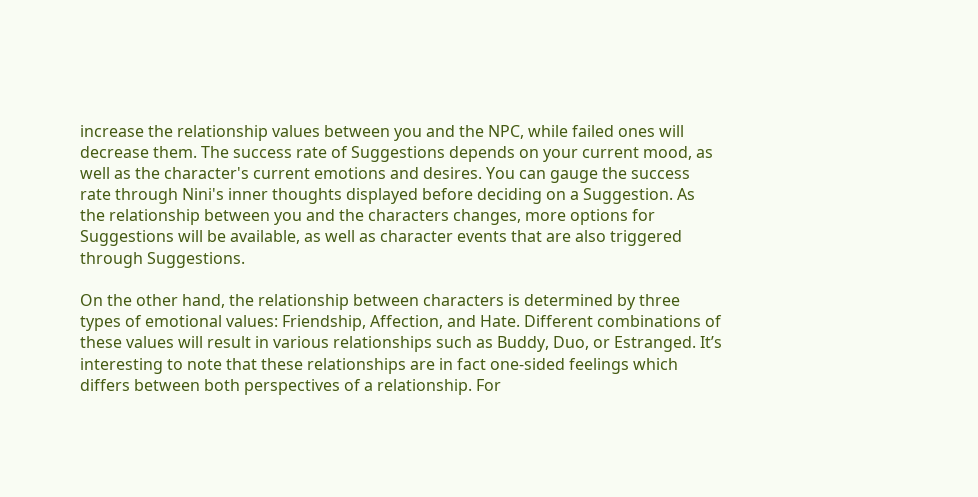increase the relationship values between you and the NPC, while failed ones will decrease them. The success rate of Suggestions depends on your current mood, as well as the character's current emotions and desires. You can gauge the success rate through Nini's inner thoughts displayed before deciding on a Suggestion. As the relationship between you and the characters changes, more options for Suggestions will be available, as well as character events that are also triggered through Suggestions.

On the other hand, the relationship between characters is determined by three types of emotional values: Friendship, Affection, and Hate. Different combinations of these values will result in various relationships such as Buddy, Duo, or Estranged. It’s interesting to note that these relationships are in fact one-sided feelings which differs between both perspectives of a relationship. For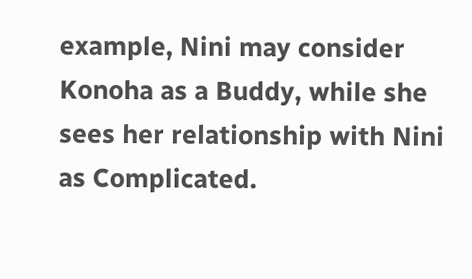example, Nini may consider Konoha as a Buddy, while she sees her relationship with Nini as Complicated.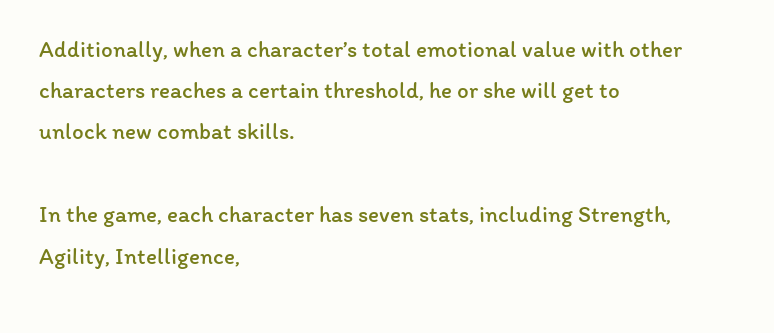Additionally, when a character’s total emotional value with other characters reaches a certain threshold, he or she will get to unlock new combat skills.

In the game, each character has seven stats, including Strength, Agility, Intelligence,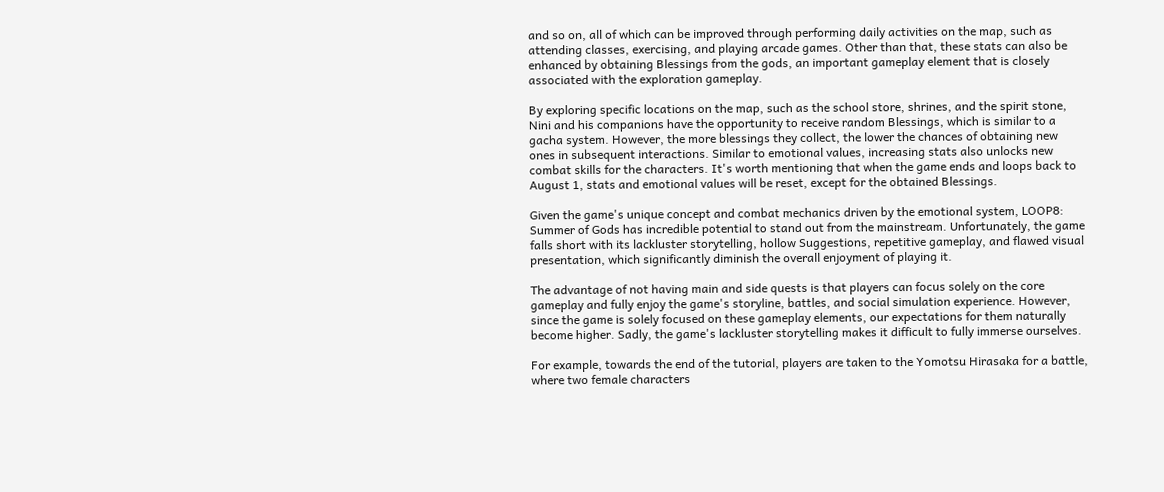and so on, all of which can be improved through performing daily activities on the map, such as attending classes, exercising, and playing arcade games. Other than that, these stats can also be enhanced by obtaining Blessings from the gods, an important gameplay element that is closely associated with the exploration gameplay.

By exploring specific locations on the map, such as the school store, shrines, and the spirit stone, Nini and his companions have the opportunity to receive random Blessings, which is similar to a gacha system. However, the more blessings they collect, the lower the chances of obtaining new ones in subsequent interactions. Similar to emotional values, increasing stats also unlocks new combat skills for the characters. It's worth mentioning that when the game ends and loops back to August 1, stats and emotional values will be reset, except for the obtained Blessings.

Given the game's unique concept and combat mechanics driven by the emotional system, LOOP8: Summer of Gods has incredible potential to stand out from the mainstream. Unfortunately, the game falls short with its lackluster storytelling, hollow Suggestions, repetitive gameplay, and flawed visual presentation, which significantly diminish the overall enjoyment of playing it.

The advantage of not having main and side quests is that players can focus solely on the core gameplay and fully enjoy the game's storyline, battles, and social simulation experience. However, since the game is solely focused on these gameplay elements, our expectations for them naturally become higher. Sadly, the game's lackluster storytelling makes it difficult to fully immerse ourselves.

For example, towards the end of the tutorial, players are taken to the Yomotsu Hirasaka for a battle, where two female characters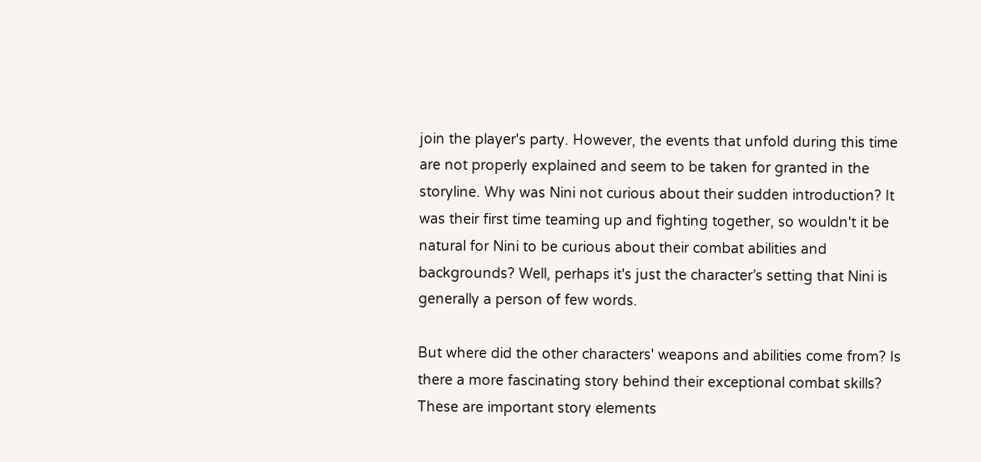join the player's party. However, the events that unfold during this time are not properly explained and seem to be taken for granted in the storyline. Why was Nini not curious about their sudden introduction? It was their first time teaming up and fighting together, so wouldn't it be natural for Nini to be curious about their combat abilities and backgrounds? Well, perhaps it's just the character’s setting that Nini is generally a person of few words.

But where did the other characters' weapons and abilities come from? Is there a more fascinating story behind their exceptional combat skills? These are important story elements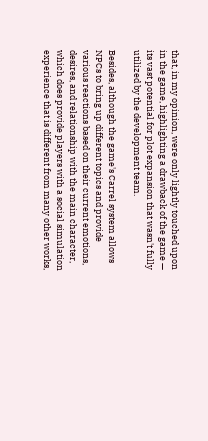that, in my opinion, were only lightly touched upon in the game, highlighting a drawback of the game — its vast potential for plot expansion that wasn't fully utilized by the development team.

Besides, although the game's Carrel system allows NPCs to bring up different topics and provide various reactions based on their current emotions, desires, and relationship with the main character, which does provide players with a social simulation experience that is different from many other works,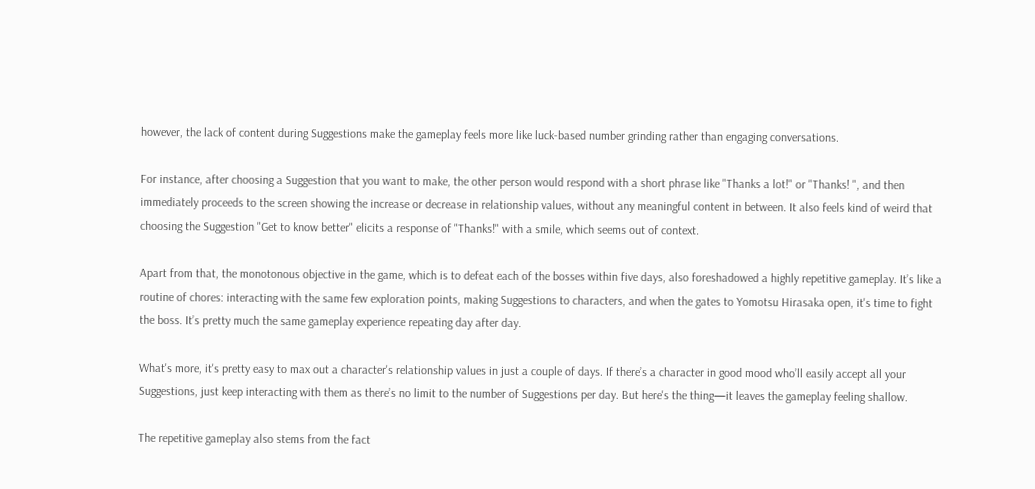however, the lack of content during Suggestions make the gameplay feels more like luck-based number grinding rather than engaging conversations.

For instance, after choosing a Suggestion that you want to make, the other person would respond with a short phrase like "Thanks a lot!" or "Thanks! ", and then immediately proceeds to the screen showing the increase or decrease in relationship values, without any meaningful content in between. It also feels kind of weird that choosing the Suggestion "Get to know better" elicits a response of "Thanks!" with a smile, which seems out of context.

Apart from that, the monotonous objective in the game, which is to defeat each of the bosses within five days, also foreshadowed a highly repetitive gameplay. It’s like a routine of chores: interacting with the same few exploration points, making Suggestions to characters, and when the gates to Yomotsu Hirasaka open, it's time to fight the boss. It’s pretty much the same gameplay experience repeating day after day.

What's more, it's pretty easy to max out a character's relationship values in just a couple of days. If there’s a character in good mood who’ll easily accept all your Suggestions, just keep interacting with them as there’s no limit to the number of Suggestions per day. But here's the thing—it leaves the gameplay feeling shallow.

The repetitive gameplay also stems from the fact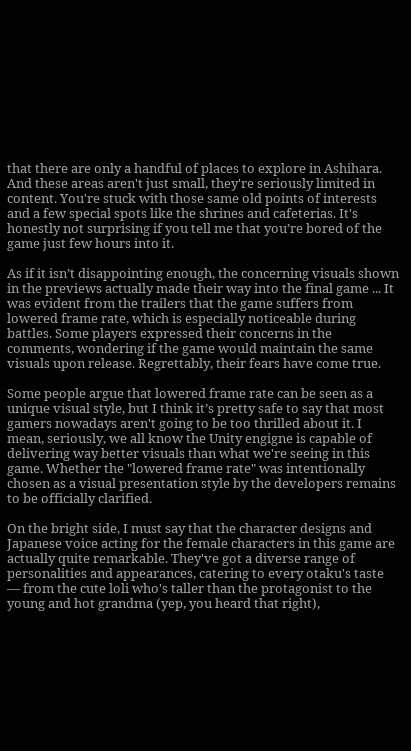that there are only a handful of places to explore in Ashihara. And these areas aren't just small, they're seriously limited in content. You're stuck with those same old points of interests and a few special spots like the shrines and cafeterias. It's honestly not surprising if you tell me that you’re bored of the game just few hours into it.

As if it isn’t disappointing enough, the concerning visuals shown in the previews actually made their way into the final game ... It was evident from the trailers that the game suffers from lowered frame rate, which is especially noticeable during battles. Some players expressed their concerns in the comments, wondering if the game would maintain the same visuals upon release. Regrettably, their fears have come true.

Some people argue that lowered frame rate can be seen as a unique visual style, but I think it’s pretty safe to say that most gamers nowadays aren't going to be too thrilled about it. I mean, seriously, we all know the Unity engigne is capable of delivering way better visuals than what we're seeing in this game. Whether the "lowered frame rate" was intentionally chosen as a visual presentation style by the developers remains to be officially clarified.

On the bright side, I must say that the character designs and Japanese voice acting for the female characters in this game are actually quite remarkable. They've got a diverse range of personalities and appearances, catering to every otaku's taste — from the cute loli who's taller than the protagonist to the young and hot grandma (yep, you heard that right),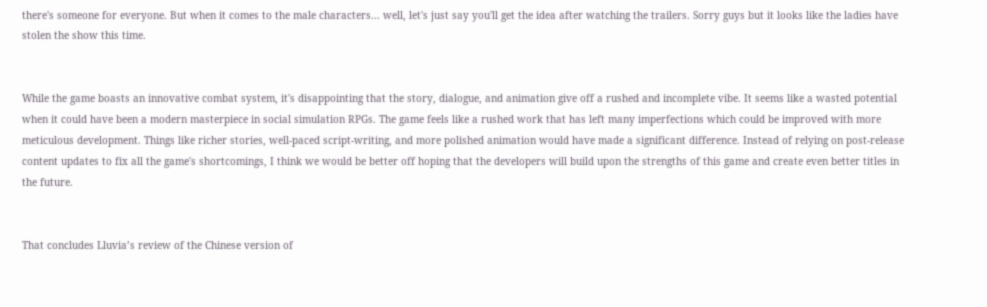there's someone for everyone. But when it comes to the male characters... well, let's just say you'll get the idea after watching the trailers. Sorry guys but it looks like the ladies have stolen the show this time.


While the game boasts an innovative combat system, it's disappointing that the story, dialogue, and animation give off a rushed and incomplete vibe. It seems like a wasted potential when it could have been a modern masterpiece in social simulation RPGs. The game feels like a rushed work that has left many imperfections which could be improved with more meticulous development. Things like richer stories, well-paced script-writing, and more polished animation would have made a significant difference. Instead of relying on post-release content updates to fix all the game's shortcomings, I think we would be better off hoping that the developers will build upon the strengths of this game and create even better titles in the future.


That concludes Lluvia’s review of the Chinese version of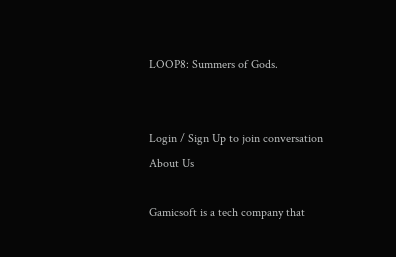LOOP8: Summers of Gods.


Login / Sign Up to join conversation
About Us

Gamicsoft is a tech company that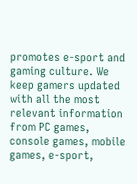promotes e-sport and gaming culture. We keep gamers updated with all the most relevant information from PC games, console games, mobile games, e-sport,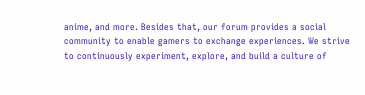anime, and more. Besides that, our forum provides a social community to enable gamers to exchange experiences. We strive to continuously experiment, explore, and build a culture of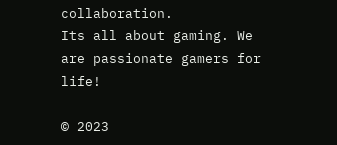collaboration.
Its all about gaming. We are passionate gamers for life!

© 2023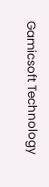Gamicsoft Technology